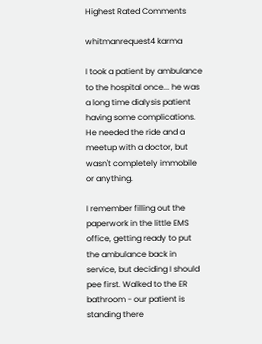Highest Rated Comments

whitmanrequest4 karma

I took a patient by ambulance to the hospital once... he was a long time dialysis patient having some complications. He needed the ride and a meetup with a doctor, but wasn't completely immobile or anything.

I remember filling out the paperwork in the little EMS office, getting ready to put the ambulance back in service, but deciding I should pee first. Walked to the ER bathroom - our patient is standing there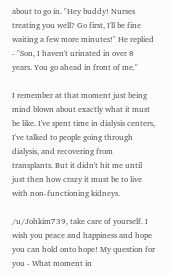about to go in. "Hey buddy! Nurses treating you well? Go first, I'll be fine waiting a few more minutes!" He replied - "Son, I haven't urinated in over 8 years. You go ahead in front of me."

I remember at that moment just being mind blown about exactly what it must be like. I've spent time in dialysis centers, I've talked to people going through dialysis, and recovering from transplants. But it didn't hit me until just then how crazy it must be to live with non-functioning kidneys.

/u/Johkim739, take care of yourself. I wish you peace and happiness and hope you can hold onto hope! My question for you - What moment in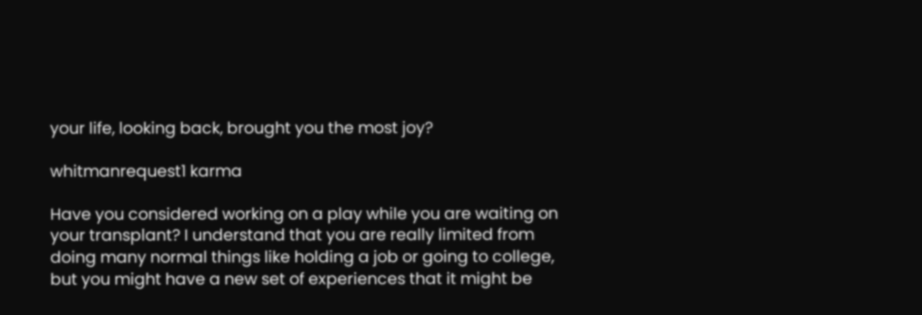your life, looking back, brought you the most joy?

whitmanrequest1 karma

Have you considered working on a play while you are waiting on your transplant? I understand that you are really limited from doing many normal things like holding a job or going to college, but you might have a new set of experiences that it might be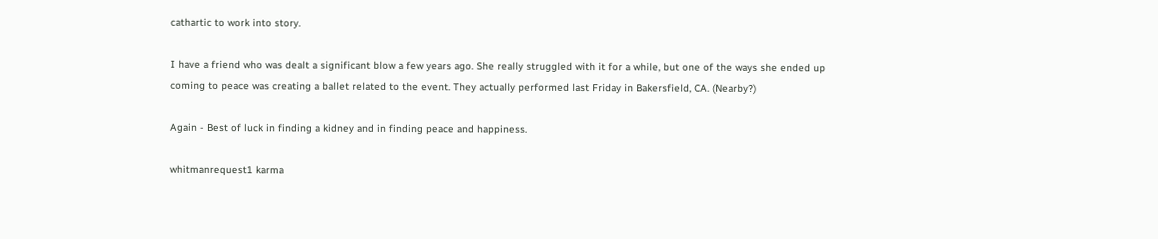cathartic to work into story.

I have a friend who was dealt a significant blow a few years ago. She really struggled with it for a while, but one of the ways she ended up coming to peace was creating a ballet related to the event. They actually performed last Friday in Bakersfield, CA. (Nearby?)

Again - Best of luck in finding a kidney and in finding peace and happiness.

whitmanrequest1 karma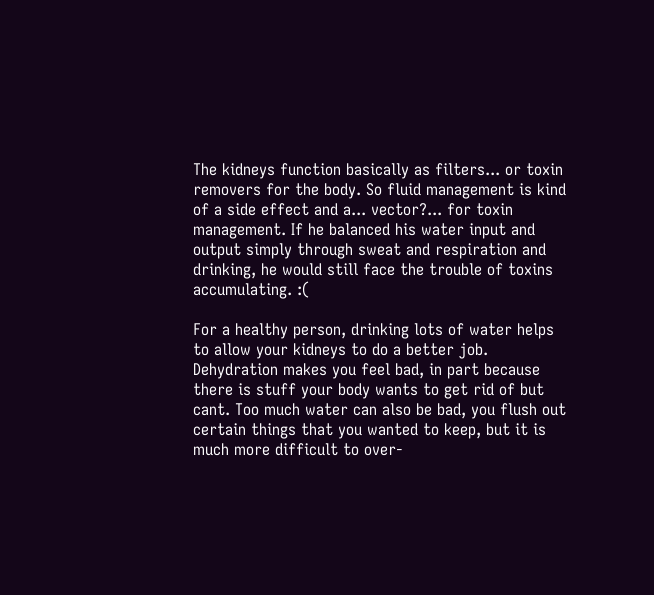The kidneys function basically as filters... or toxin removers for the body. So fluid management is kind of a side effect and a... vector?... for toxin management. If he balanced his water input and output simply through sweat and respiration and drinking, he would still face the trouble of toxins accumulating. :(

For a healthy person, drinking lots of water helps to allow your kidneys to do a better job. Dehydration makes you feel bad, in part because there is stuff your body wants to get rid of but cant. Too much water can also be bad, you flush out certain things that you wanted to keep, but it is much more difficult to over-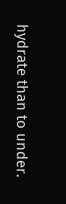hydrate than to under.